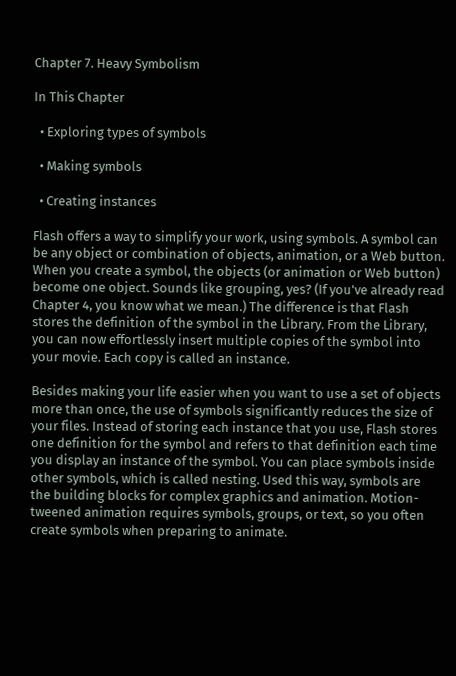Chapter 7. Heavy Symbolism

In This Chapter

  • Exploring types of symbols

  • Making symbols

  • Creating instances

Flash offers a way to simplify your work, using symbols. A symbol can be any object or combination of objects, animation, or a Web button. When you create a symbol, the objects (or animation or Web button) become one object. Sounds like grouping, yes? (If you've already read Chapter 4, you know what we mean.) The difference is that Flash stores the definition of the symbol in the Library. From the Library, you can now effortlessly insert multiple copies of the symbol into your movie. Each copy is called an instance.

Besides making your life easier when you want to use a set of objects more than once, the use of symbols significantly reduces the size of your files. Instead of storing each instance that you use, Flash stores one definition for the symbol and refers to that definition each time you display an instance of the symbol. You can place symbols inside other symbols, which is called nesting. Used this way, symbols are the building blocks for complex graphics and animation. Motion-tweened animation requires symbols, groups, or text, so you often create symbols when preparing to animate.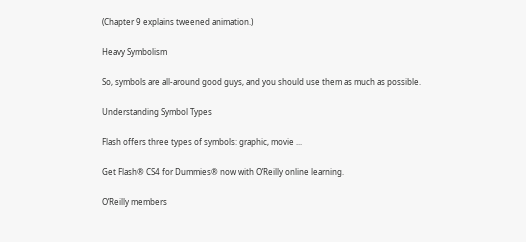(Chapter 9 explains tweened animation.)

Heavy Symbolism

So, symbols are all-around good guys, and you should use them as much as possible.

Understanding Symbol Types

Flash offers three types of symbols: graphic, movie ...

Get Flash® CS4 for Dummies® now with O’Reilly online learning.

O’Reilly members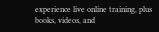experience live online training, plus books, videos, and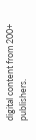digital content from 200+ publishers.